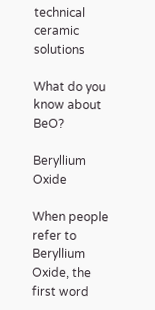technical ceramic solutions

What do you know about BeO?

Beryllium Oxide

When people refer to Beryllium Oxide, the first word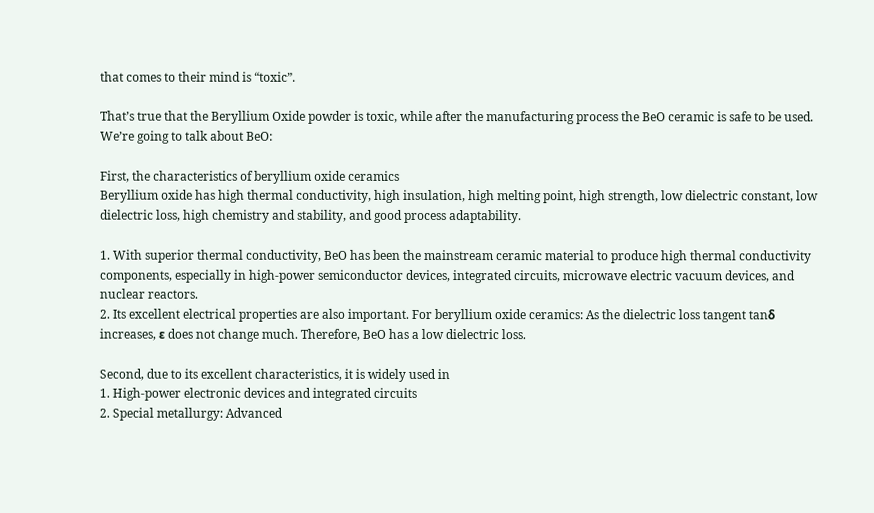that comes to their mind is “toxic”.

That’s true that the Beryllium Oxide powder is toxic, while after the manufacturing process the BeO ceramic is safe to be used. We’re going to talk about BeO:

First, the characteristics of beryllium oxide ceramics
Beryllium oxide has high thermal conductivity, high insulation, high melting point, high strength, low dielectric constant, low dielectric loss, high chemistry and stability, and good process adaptability.

1. With superior thermal conductivity, BeO has been the mainstream ceramic material to produce high thermal conductivity components, especially in high-power semiconductor devices, integrated circuits, microwave electric vacuum devices, and nuclear reactors.
2. Its excellent electrical properties are also important. For beryllium oxide ceramics: As the dielectric loss tangent tanδ increases, ε does not change much. Therefore, BeO has a low dielectric loss.

Second, due to its excellent characteristics, it is widely used in
1. High-power electronic devices and integrated circuits
2. Special metallurgy: Advanced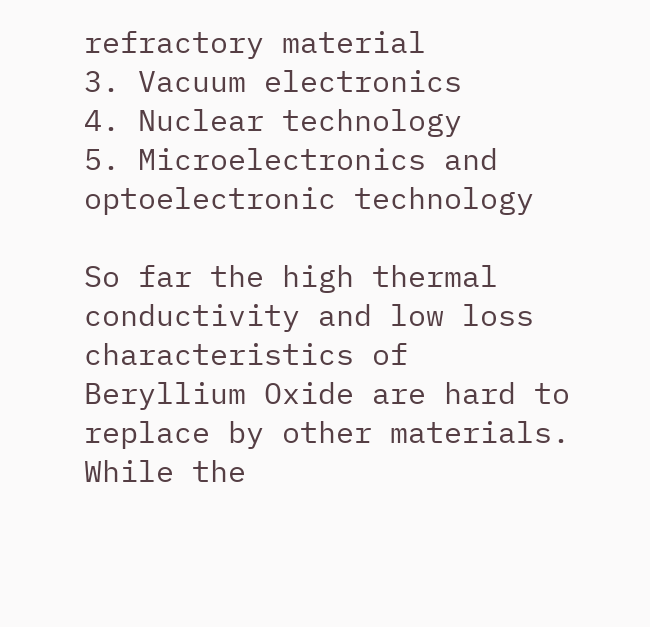refractory material
3. Vacuum electronics
4. Nuclear technology
5. Microelectronics and optoelectronic technology

So far the high thermal conductivity and low loss characteristics of Beryllium Oxide are hard to replace by other materials. While the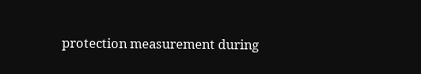protection measurement during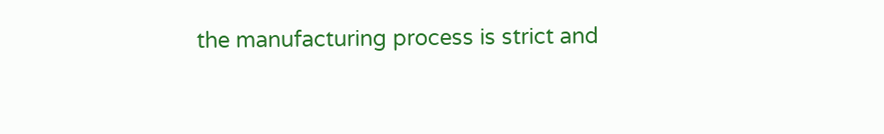the manufacturing process is strict and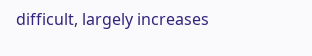difficult, largely increases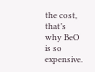the cost, that’s why BeO is so expensive.